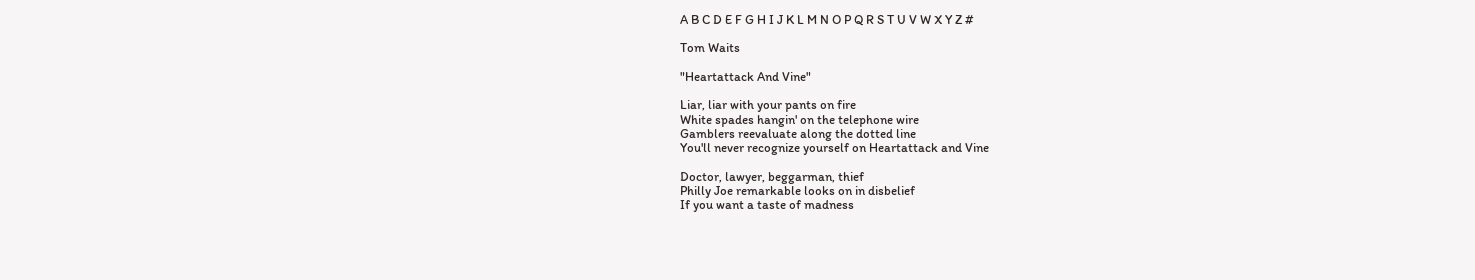A B C D E F G H I J K L M N O P Q R S T U V W X Y Z #

Tom Waits

"Heartattack And Vine"

Liar, liar with your pants on fire
White spades hangin' on the telephone wire
Gamblers reevaluate along the dotted line
You'll never recognize yourself on Heartattack and Vine

Doctor, lawyer, beggarman, thief
Philly Joe remarkable looks on in disbelief
If you want a taste of madness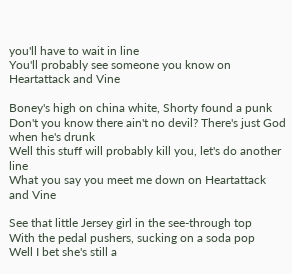you'll have to wait in line
You'll probably see someone you know on Heartattack and Vine

Boney's high on china white, Shorty found a punk
Don't you know there ain't no devil? There's just God when he's drunk
Well this stuff will probably kill you, let's do another line
What you say you meet me down on Heartattack and Vine

See that little Jersey girl in the see-through top
With the pedal pushers, sucking on a soda pop
Well I bet she's still a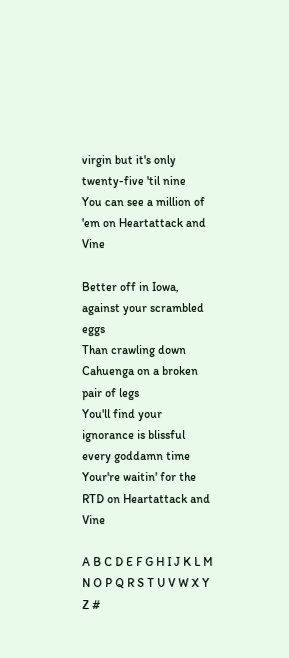virgin but it's only twenty-five 'til nine
You can see a million of 'em on Heartattack and Vine

Better off in Iowa, against your scrambled eggs
Than crawling down Cahuenga on a broken pair of legs
You'll find your ignorance is blissful every goddamn time
Your're waitin' for the RTD on Heartattack and Vine

A B C D E F G H I J K L M N O P Q R S T U V W X Y Z #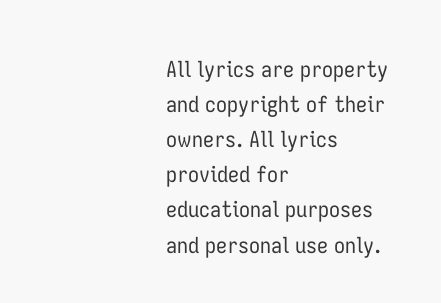All lyrics are property and copyright of their owners. All lyrics provided for educational purposes and personal use only.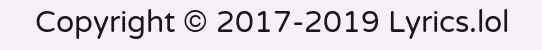Copyright © 2017-2019 Lyrics.lol